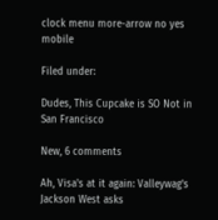clock menu more-arrow no yes mobile

Filed under:

Dudes, This Cupcake is SO Not in San Francisco

New, 6 comments

Ah, Visa's at it again: Valleywag's Jackson West asks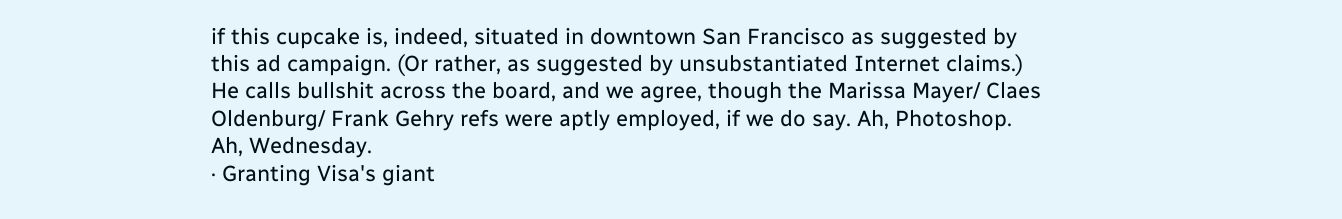if this cupcake is, indeed, situated in downtown San Francisco as suggested by this ad campaign. (Or rather, as suggested by unsubstantiated Internet claims.) He calls bullshit across the board, and we agree, though the Marissa Mayer/ Claes Oldenburg/ Frank Gehry refs were aptly employed, if we do say. Ah, Photoshop. Ah, Wednesday.
· Granting Visa's giant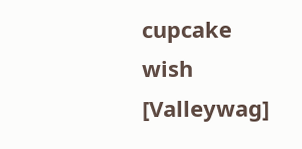cupcake wish [Valleywag]